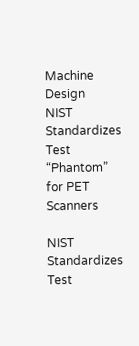Machine Design
NIST Standardizes Test “Phantom” for PET Scanners

NIST Standardizes Test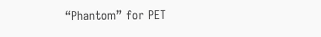“Phantom” for PET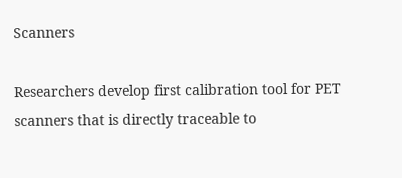Scanners

Researchers develop first calibration tool for PET scanners that is directly traceable to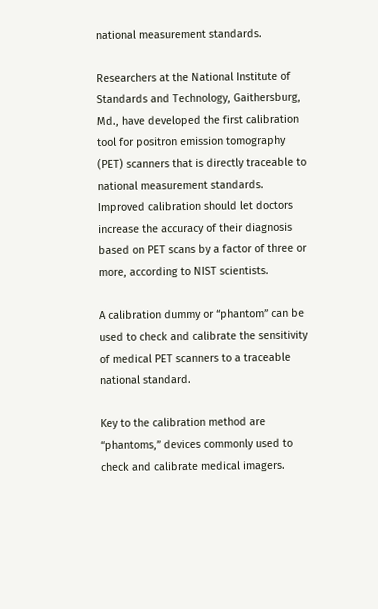national measurement standards.

Researchers at the National Institute of Standards and Technology, Gaithersburg, Md., have developed the first calibration tool for positron emission tomography (PET) scanners that is directly traceable to national measurement standards. Improved calibration should let doctors increase the accuracy of their diagnosis based on PET scans by a factor of three or more, according to NIST scientists.

A calibration dummy or “phantom” can be used to check and calibrate the sensitivity of medical PET scanners to a traceable national standard.

Key to the calibration method are “phantoms,” devices commonly used to check and calibrate medical imagers.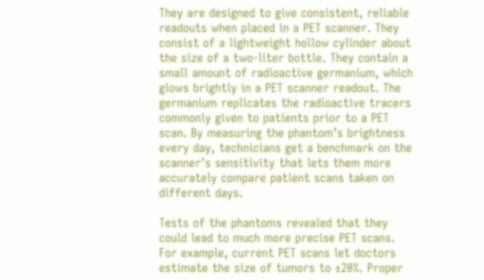They are designed to give consistent, reliable readouts when placed in a PET scanner. They consist of a lightweight hollow cylinder about the size of a two-liter bottle. They contain a small amount of radioactive germanium, which glows brightly in a PET scanner readout. The germanium replicates the radioactive tracers commonly given to patients prior to a PET scan. By measuring the phantom’s brightness every day, technicians get a benchmark on the scanner’s sensitivity that lets them more accurately compare patient scans taken on different days.

Tests of the phantoms revealed that they could lead to much more precise PET scans. For example, current PET scans let doctors estimate the size of tumors to ±20%. Proper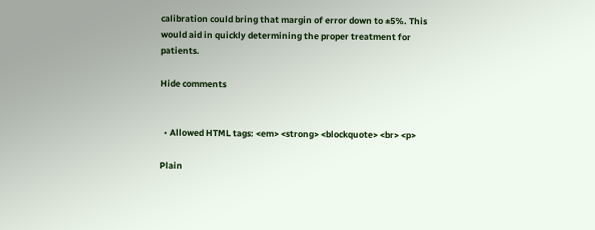calibration could bring that margin of error down to ±5%. This would aid in quickly determining the proper treatment for patients.

Hide comments


  • Allowed HTML tags: <em> <strong> <blockquote> <br> <p>

Plain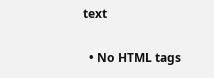text

  • No HTML tags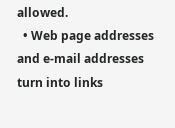allowed.
  • Web page addresses and e-mail addresses turn into links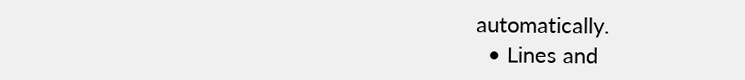automatically.
  • Lines and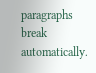paragraphs break automatically.